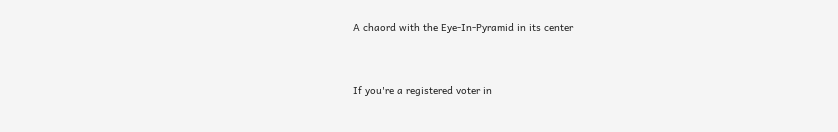A chaord with the Eye-In-Pyramid in its center


If you're a registered voter in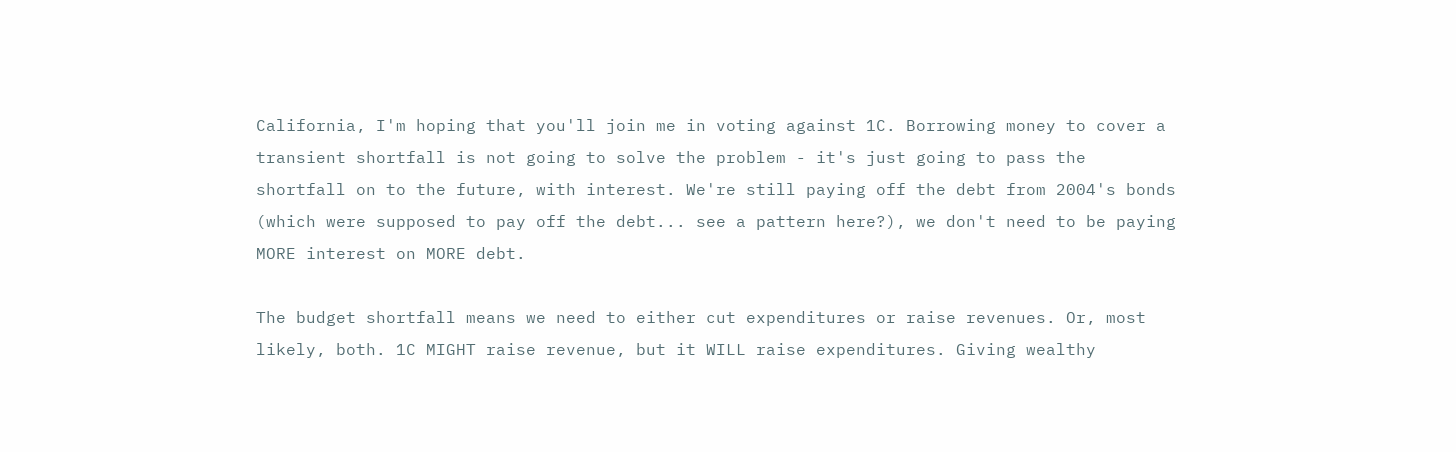California, I'm hoping that you'll join me in voting against 1C. Borrowing money to cover a transient shortfall is not going to solve the problem - it's just going to pass the shortfall on to the future, with interest. We're still paying off the debt from 2004's bonds (which were supposed to pay off the debt... see a pattern here?), we don't need to be paying MORE interest on MORE debt.

The budget shortfall means we need to either cut expenditures or raise revenues. Or, most likely, both. 1C MIGHT raise revenue, but it WILL raise expenditures. Giving wealthy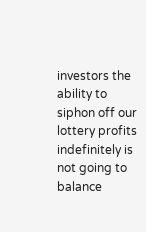investors the ability to siphon off our lottery profits indefinitely is not going to balance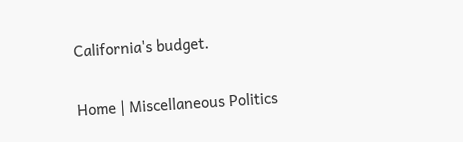California's budget.

Home | Miscellaneous Politics